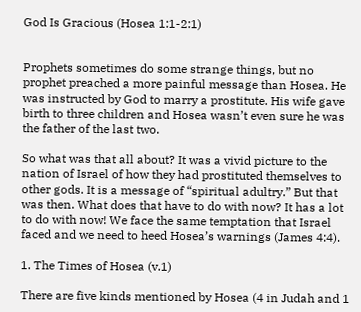God Is Gracious (Hosea 1:1-2:1)


Prophets sometimes do some strange things, but no prophet preached a more painful message than Hosea. He was instructed by God to marry a prostitute. His wife gave birth to three children and Hosea wasn’t even sure he was the father of the last two.

So what was that all about? It was a vivid picture to the nation of Israel of how they had prostituted themselves to other gods. It is a message of “spiritual adultry.” But that was then. What does that have to do with now? It has a lot to do with now! We face the same temptation that Israel faced and we need to heed Hosea’s warnings (James 4:4).

1. The Times of Hosea (v.1)

There are five kinds mentioned by Hosea (4 in Judah and 1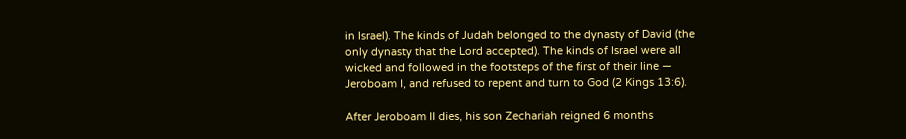in Israel). The kinds of Judah belonged to the dynasty of David (the only dynasty that the Lord accepted). The kinds of Israel were all wicked and followed in the footsteps of the first of their line — Jeroboam I, and refused to repent and turn to God (2 Kings 13:6).

After Jeroboam II dies, his son Zechariah reigned 6 months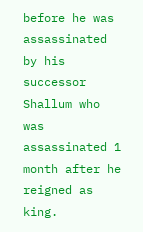before he was assassinated by his successor Shallum who was assassinated 1 month after he reigned as king.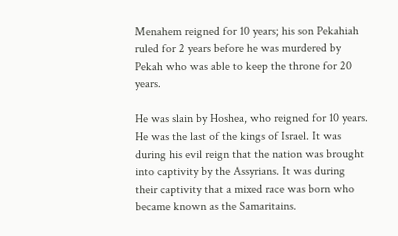Menahem reigned for 10 years; his son Pekahiah ruled for 2 years before he was murdered by Pekah who was able to keep the throne for 20 years.

He was slain by Hoshea, who reigned for 10 years. He was the last of the kings of Israel. It was during his evil reign that the nation was brought into captivity by the Assyrians. It was during their captivity that a mixed race was born who became known as the Samaritains.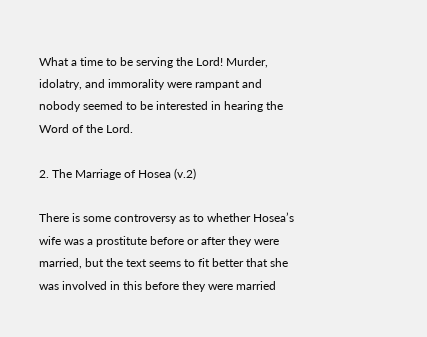What a time to be serving the Lord! Murder, idolatry, and immorality were rampant and nobody seemed to be interested in hearing the Word of the Lord.

2. The Marriage of Hosea (v.2)

There is some controversy as to whether Hosea’s wife was a prostitute before or after they were married, but the text seems to fit better that she was involved in this before they were married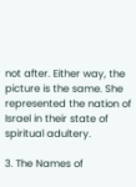not after. Either way, the picture is the same. She represented the nation of Israel in their state of spiritual adultery.

3. The Names of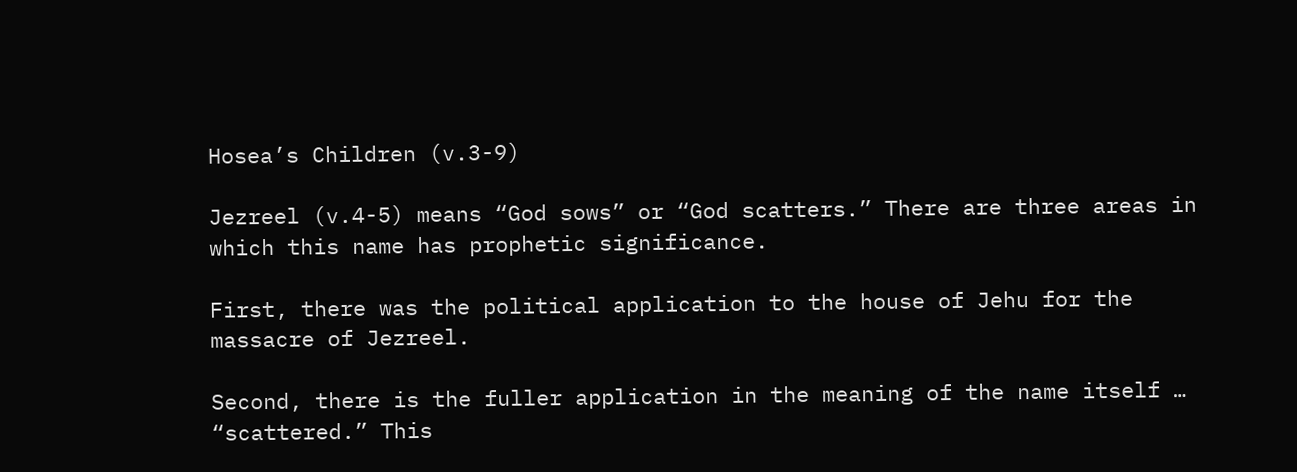Hosea’s Children (v.3-9)

Jezreel (v.4-5) means “God sows” or “God scatters.” There are three areas in which this name has prophetic significance.

First, there was the political application to the house of Jehu for the massacre of Jezreel.

Second, there is the fuller application in the meaning of the name itself … “scattered.” This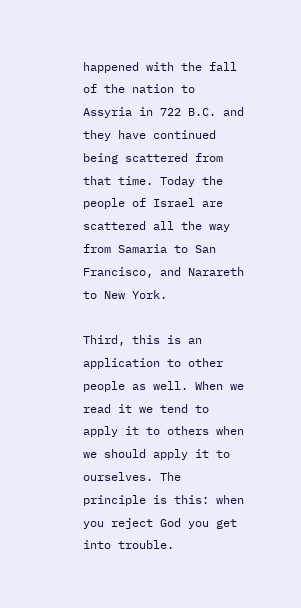happened with the fall of the nation to Assyria in 722 B.C. and they have continued being scattered from that time. Today the people of Israel are scattered all the way from Samaria to San Francisco, and Narareth to New York.

Third, this is an application to other people as well. When we read it we tend to apply it to others when we should apply it to ourselves. The principle is this: when you reject God you get into trouble.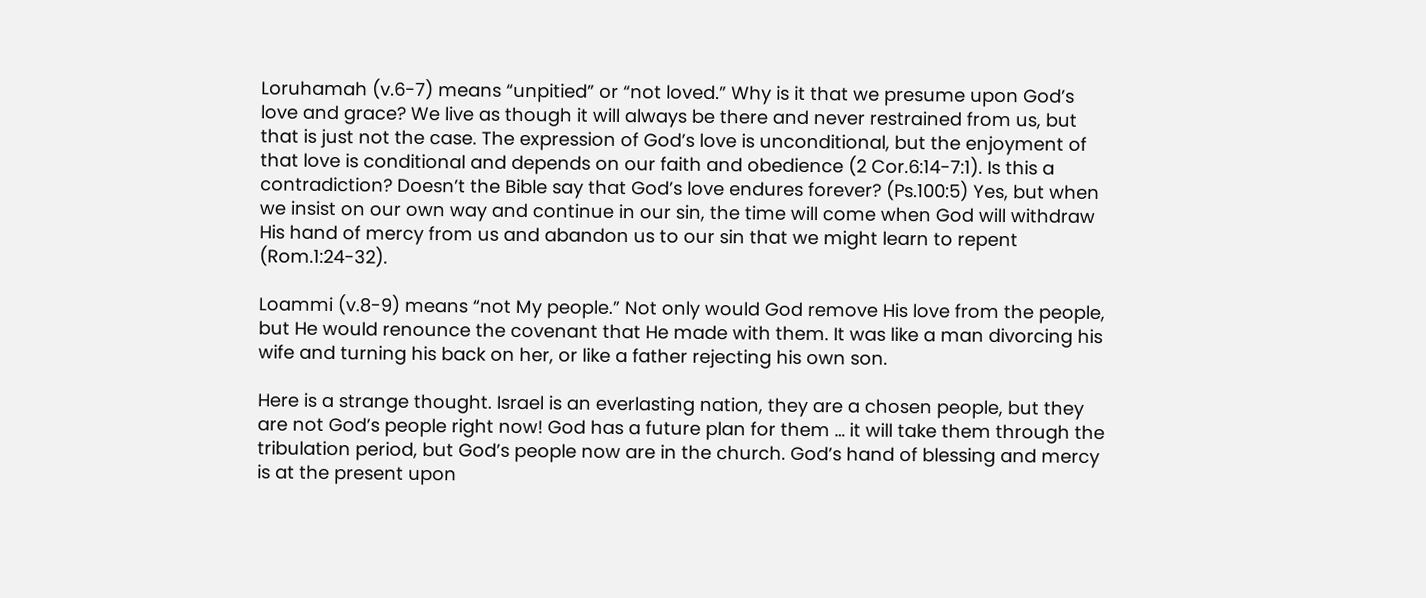Loruhamah (v.6-7) means “unpitied” or “not loved.” Why is it that we presume upon God’s love and grace? We live as though it will always be there and never restrained from us, but that is just not the case. The expression of God’s love is unconditional, but the enjoyment of that love is conditional and depends on our faith and obedience (2 Cor.6:14-7:1). Is this a contradiction? Doesn’t the Bible say that God’s love endures forever? (Ps.100:5) Yes, but when we insist on our own way and continue in our sin, the time will come when God will withdraw His hand of mercy from us and abandon us to our sin that we might learn to repent (Rom.1:24-32).

Loammi (v.8-9) means “not My people.” Not only would God remove His love from the people, but He would renounce the covenant that He made with them. It was like a man divorcing his wife and turning his back on her, or like a father rejecting his own son.

Here is a strange thought. Israel is an everlasting nation, they are a chosen people, but they are not God’s people right now! God has a future plan for them … it will take them through the tribulation period, but God’s people now are in the church. God’s hand of blessing and mercy is at the present upon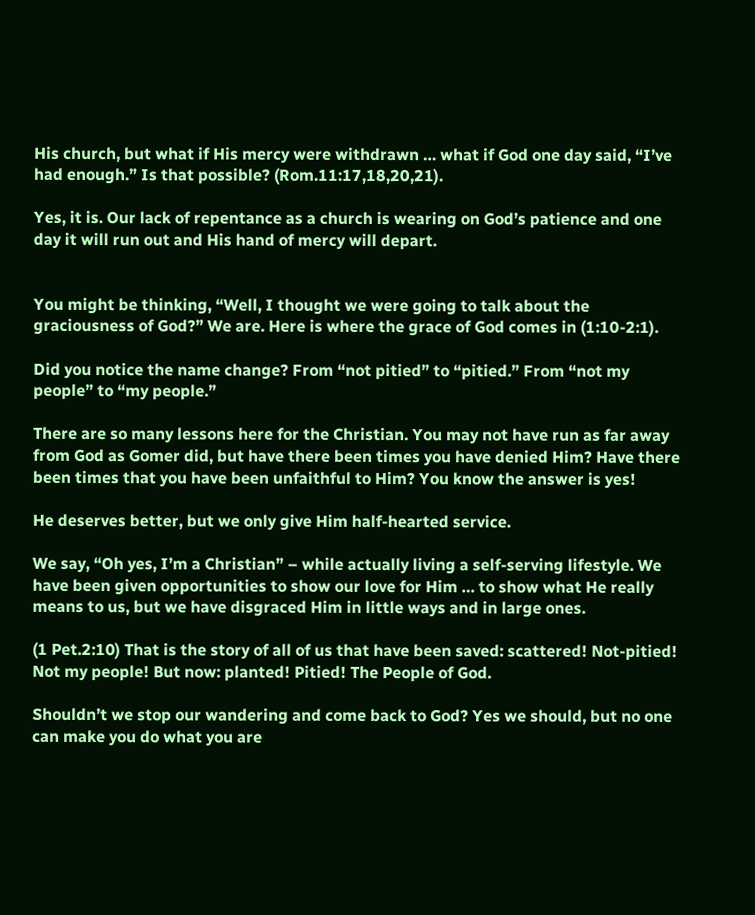His church, but what if His mercy were withdrawn … what if God one day said, “I’ve had enough.” Is that possible? (Rom.11:17,18,20,21).

Yes, it is. Our lack of repentance as a church is wearing on God’s patience and one day it will run out and His hand of mercy will depart.


You might be thinking, “Well, I thought we were going to talk about the graciousness of God?” We are. Here is where the grace of God comes in (1:10-2:1).

Did you notice the name change? From “not pitied” to “pitied.” From “not my people” to “my people.”

There are so many lessons here for the Christian. You may not have run as far away from God as Gomer did, but have there been times you have denied Him? Have there been times that you have been unfaithful to Him? You know the answer is yes!

He deserves better, but we only give Him half-hearted service.

We say, “Oh yes, I’m a Christian” – while actually living a self-serving lifestyle. We have been given opportunities to show our love for Him … to show what He really means to us, but we have disgraced Him in little ways and in large ones.

(1 Pet.2:10) That is the story of all of us that have been saved: scattered! Not-pitied! Not my people! But now: planted! Pitied! The People of God.

Shouldn’t we stop our wandering and come back to God? Yes we should, but no one can make you do what you are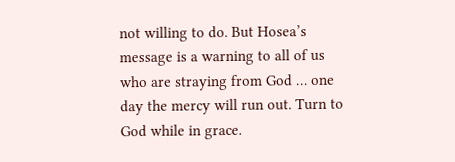not willing to do. But Hosea’s message is a warning to all of us who are straying from God … one day the mercy will run out. Turn to God while in grace.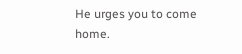He urges you to come home.